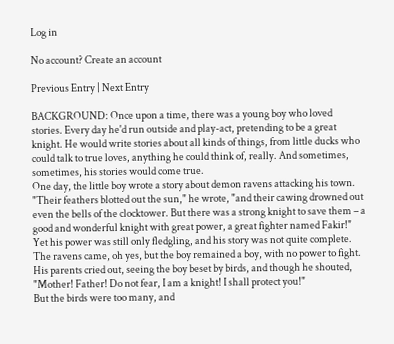Log in

No account? Create an account

Previous Entry | Next Entry

BACKGROUND: Once upon a time, there was a young boy who loved stories. Every day he'd run outside and play-act, pretending to be a great knight. He would write stories about all kinds of things, from little ducks who could talk to true loves, anything he could think of, really. And sometimes, sometimes, his stories would come true.
One day, the little boy wrote a story about demon ravens attacking his town. "Their feathers blotted out the sun," he wrote, "and their cawing drowned out even the bells of the clocktower. But there was a strong knight to save them – a good and wonderful knight with great power, a great fighter named Fakir!"
Yet his power was still only fledgling, and his story was not quite complete. The ravens came, oh yes, but the boy remained a boy, with no power to fight. His parents cried out, seeing the boy beset by birds, and though he shouted, "Mother! Father! Do not fear, I am a knight! I shall protect you!"
But the birds were too many, and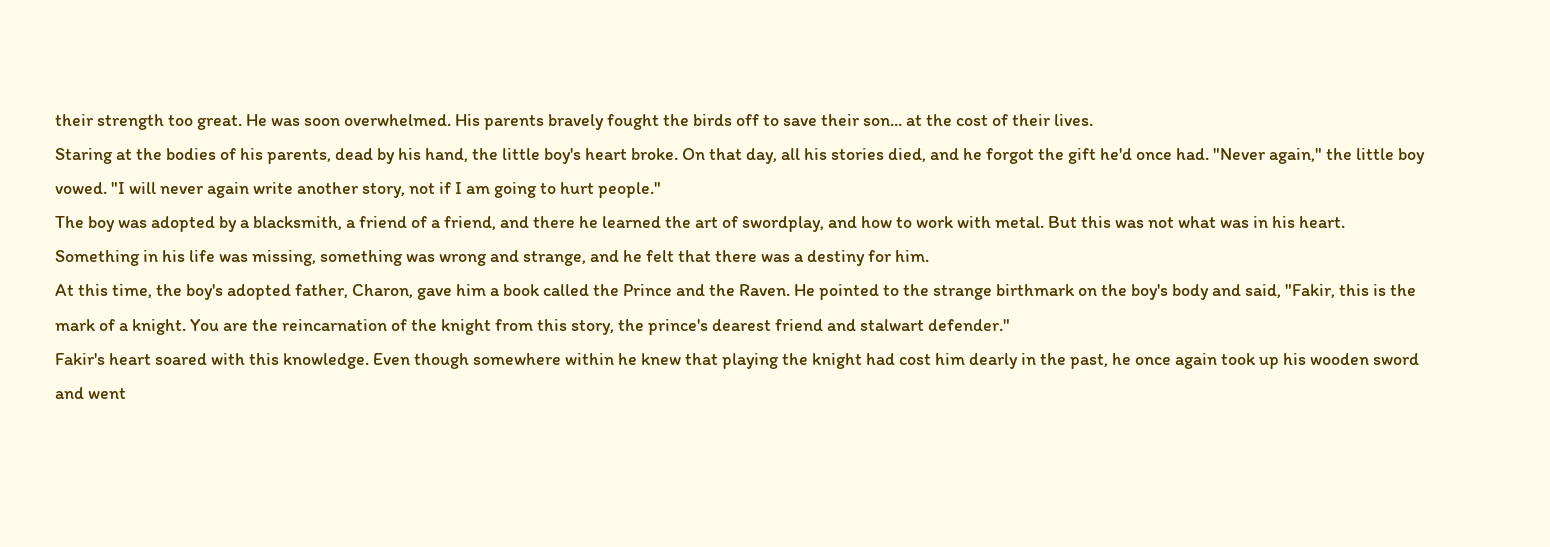their strength too great. He was soon overwhelmed. His parents bravely fought the birds off to save their son... at the cost of their lives.
Staring at the bodies of his parents, dead by his hand, the little boy's heart broke. On that day, all his stories died, and he forgot the gift he'd once had. "Never again," the little boy vowed. "I will never again write another story, not if I am going to hurt people."
The boy was adopted by a blacksmith, a friend of a friend, and there he learned the art of swordplay, and how to work with metal. But this was not what was in his heart. Something in his life was missing, something was wrong and strange, and he felt that there was a destiny for him.
At this time, the boy's adopted father, Charon, gave him a book called the Prince and the Raven. He pointed to the strange birthmark on the boy's body and said, "Fakir, this is the mark of a knight. You are the reincarnation of the knight from this story, the prince's dearest friend and stalwart defender."
Fakir's heart soared with this knowledge. Even though somewhere within he knew that playing the knight had cost him dearly in the past, he once again took up his wooden sword and went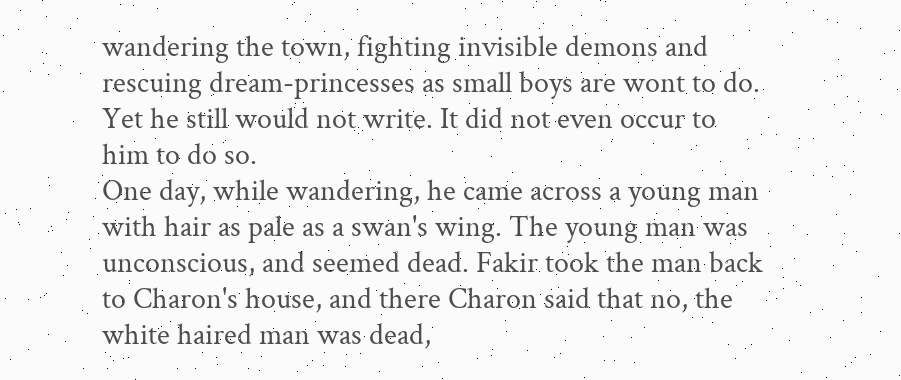wandering the town, fighting invisible demons and rescuing dream-princesses as small boys are wont to do.
Yet he still would not write. It did not even occur to him to do so.
One day, while wandering, he came across a young man with hair as pale as a swan's wing. The young man was unconscious, and seemed dead. Fakir took the man back to Charon's house, and there Charon said that no, the white haired man was dead,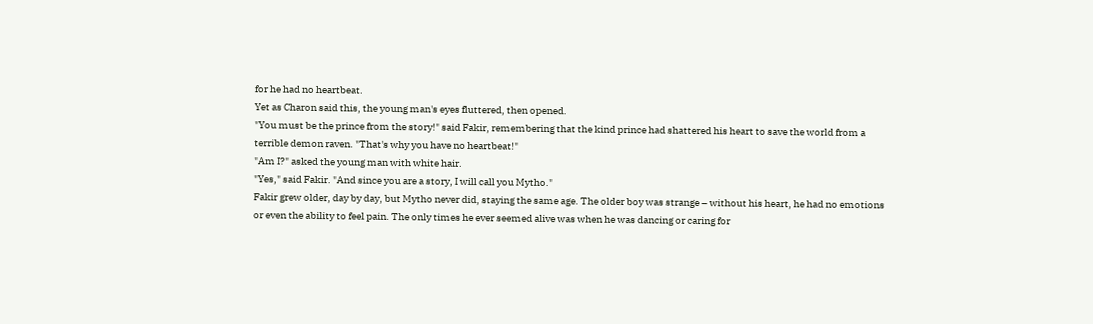for he had no heartbeat.
Yet as Charon said this, the young man's eyes fluttered, then opened.
"You must be the prince from the story!" said Fakir, remembering that the kind prince had shattered his heart to save the world from a terrible demon raven. "That's why you have no heartbeat!"
"Am I?" asked the young man with white hair.
"Yes," said Fakir. "And since you are a story, I will call you Mytho."
Fakir grew older, day by day, but Mytho never did, staying the same age. The older boy was strange – without his heart, he had no emotions or even the ability to feel pain. The only times he ever seemed alive was when he was dancing or caring for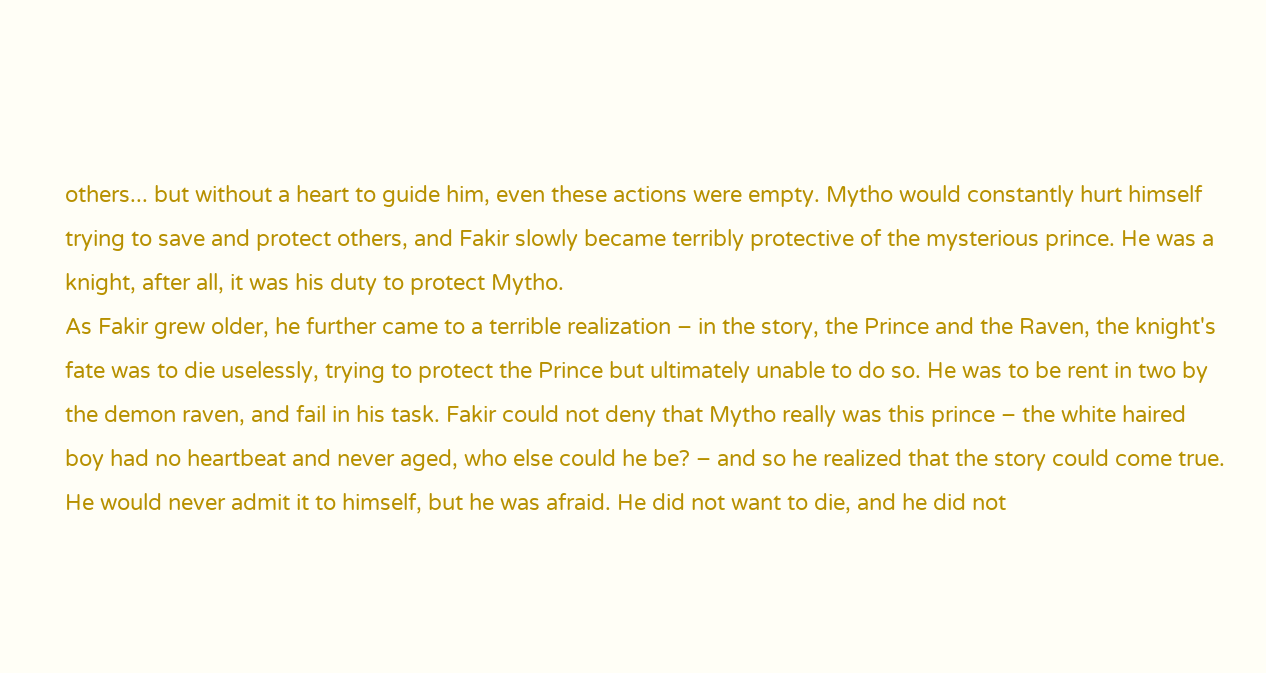others... but without a heart to guide him, even these actions were empty. Mytho would constantly hurt himself trying to save and protect others, and Fakir slowly became terribly protective of the mysterious prince. He was a knight, after all, it was his duty to protect Mytho.
As Fakir grew older, he further came to a terrible realization – in the story, the Prince and the Raven, the knight's fate was to die uselessly, trying to protect the Prince but ultimately unable to do so. He was to be rent in two by the demon raven, and fail in his task. Fakir could not deny that Mytho really was this prince – the white haired boy had no heartbeat and never aged, who else could he be? – and so he realized that the story could come true.
He would never admit it to himself, but he was afraid. He did not want to die, and he did not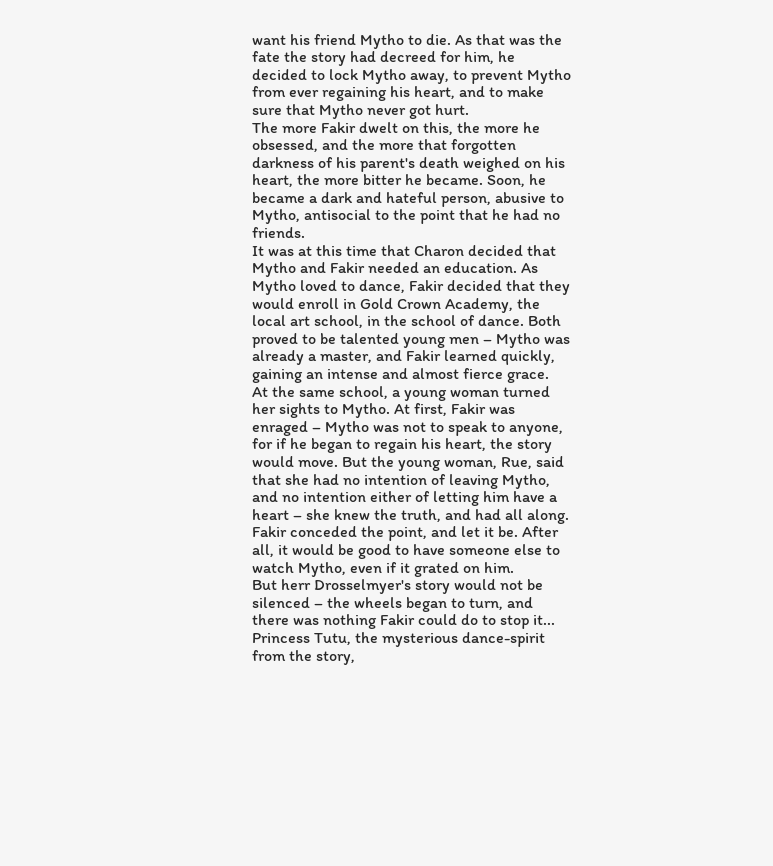want his friend Mytho to die. As that was the fate the story had decreed for him, he decided to lock Mytho away, to prevent Mytho from ever regaining his heart, and to make sure that Mytho never got hurt.
The more Fakir dwelt on this, the more he obsessed, and the more that forgotten darkness of his parent's death weighed on his heart, the more bitter he became. Soon, he became a dark and hateful person, abusive to Mytho, antisocial to the point that he had no friends.
It was at this time that Charon decided that Mytho and Fakir needed an education. As Mytho loved to dance, Fakir decided that they would enroll in Gold Crown Academy, the local art school, in the school of dance. Both proved to be talented young men – Mytho was already a master, and Fakir learned quickly, gaining an intense and almost fierce grace.
At the same school, a young woman turned her sights to Mytho. At first, Fakir was enraged – Mytho was not to speak to anyone, for if he began to regain his heart, the story would move. But the young woman, Rue, said that she had no intention of leaving Mytho, and no intention either of letting him have a heart – she knew the truth, and had all along. Fakir conceded the point, and let it be. After all, it would be good to have someone else to watch Mytho, even if it grated on him.
But herr Drosselmyer's story would not be silenced – the wheels began to turn, and there was nothing Fakir could do to stop it...
Princess Tutu, the mysterious dance-spirit from the story,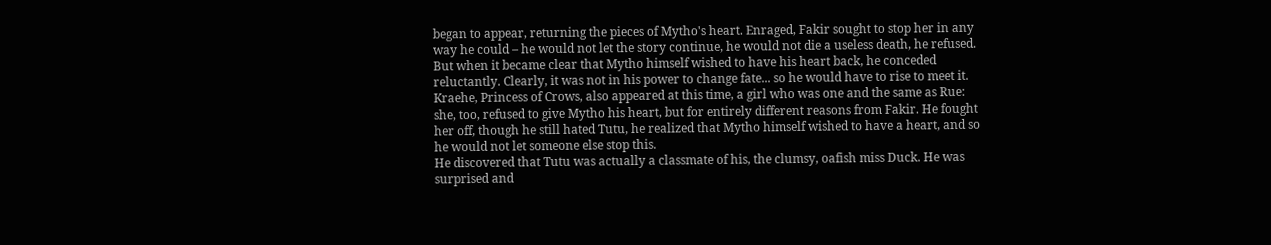began to appear, returning the pieces of Mytho's heart. Enraged, Fakir sought to stop her in any way he could – he would not let the story continue, he would not die a useless death, he refused.
But when it became clear that Mytho himself wished to have his heart back, he conceded reluctantly. Clearly, it was not in his power to change fate... so he would have to rise to meet it.
Kraehe, Princess of Crows, also appeared at this time, a girl who was one and the same as Rue: she, too, refused to give Mytho his heart, but for entirely different reasons from Fakir. He fought her off, though he still hated Tutu, he realized that Mytho himself wished to have a heart, and so he would not let someone else stop this.
He discovered that Tutu was actually a classmate of his, the clumsy, oafish miss Duck. He was surprised and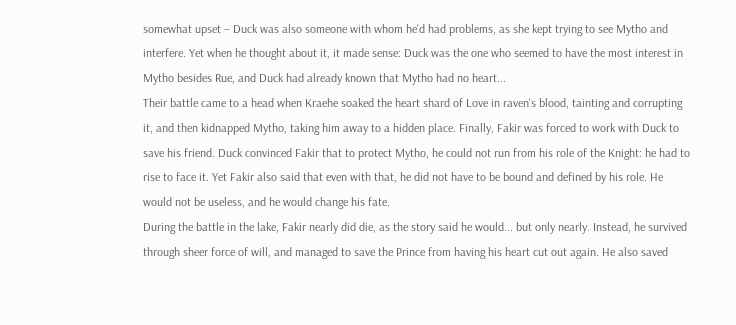somewhat upset – Duck was also someone with whom he'd had problems, as she kept trying to see Mytho and interfere. Yet when he thought about it, it made sense: Duck was the one who seemed to have the most interest in Mytho besides Rue, and Duck had already known that Mytho had no heart...
Their battle came to a head when Kraehe soaked the heart shard of Love in raven's blood, tainting and corrupting it, and then kidnapped Mytho, taking him away to a hidden place. Finally, Fakir was forced to work with Duck to save his friend. Duck convinced Fakir that to protect Mytho, he could not run from his role of the Knight: he had to rise to face it. Yet Fakir also said that even with that, he did not have to be bound and defined by his role. He would not be useless, and he would change his fate.
During the battle in the lake, Fakir nearly did die, as the story said he would... but only nearly. Instead, he survived through sheer force of will, and managed to save the Prince from having his heart cut out again. He also saved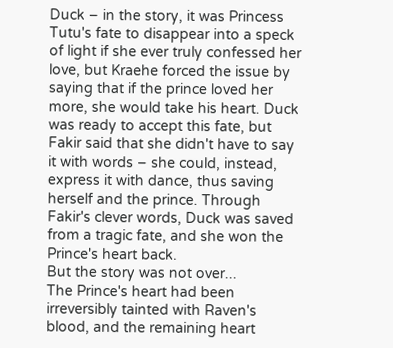Duck – in the story, it was Princess Tutu's fate to disappear into a speck of light if she ever truly confessed her love, but Kraehe forced the issue by saying that if the prince loved her more, she would take his heart. Duck was ready to accept this fate, but Fakir said that she didn't have to say it with words – she could, instead, express it with dance, thus saving herself and the prince. Through Fakir's clever words, Duck was saved from a tragic fate, and she won the Prince's heart back.
But the story was not over...
The Prince's heart had been irreversibly tainted with Raven's blood, and the remaining heart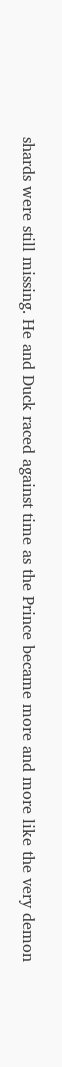shards were still missing. He and Duck raced against time as the Prince became more and more like the very demon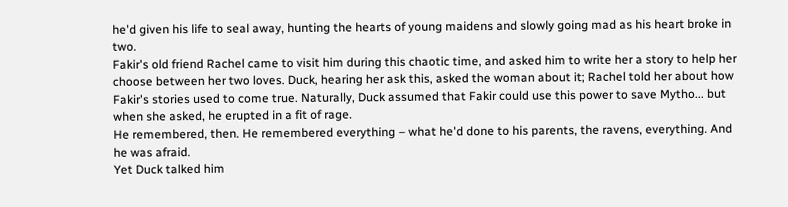he'd given his life to seal away, hunting the hearts of young maidens and slowly going mad as his heart broke in two.
Fakir's old friend Rachel came to visit him during this chaotic time, and asked him to write her a story to help her choose between her two loves. Duck, hearing her ask this, asked the woman about it; Rachel told her about how Fakir's stories used to come true. Naturally, Duck assumed that Fakir could use this power to save Mytho... but when she asked, he erupted in a fit of rage.
He remembered, then. He remembered everything – what he'd done to his parents, the ravens, everything. And he was afraid.
Yet Duck talked him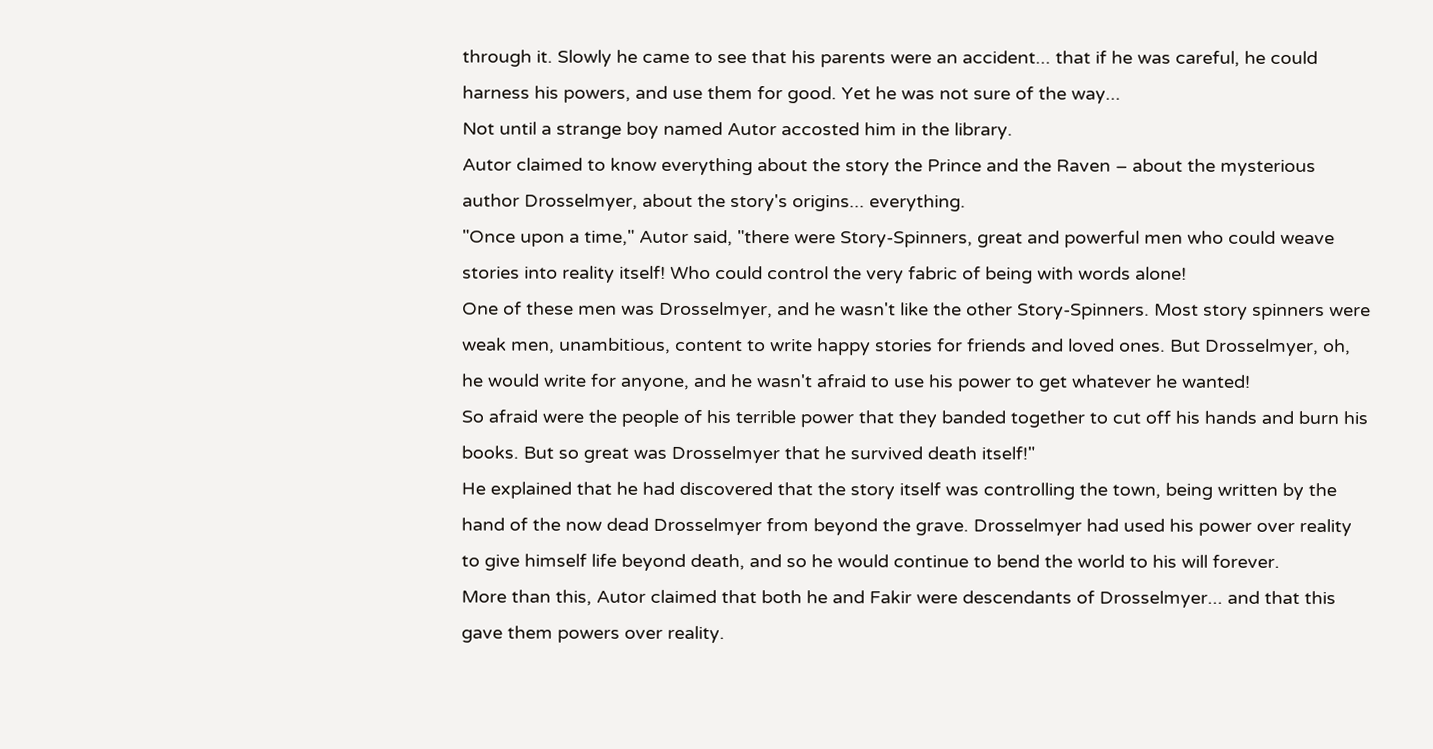through it. Slowly he came to see that his parents were an accident... that if he was careful, he could harness his powers, and use them for good. Yet he was not sure of the way...
Not until a strange boy named Autor accosted him in the library.
Autor claimed to know everything about the story the Prince and the Raven – about the mysterious author Drosselmyer, about the story's origins... everything.
"Once upon a time," Autor said, "there were Story-Spinners, great and powerful men who could weave stories into reality itself! Who could control the very fabric of being with words alone!
One of these men was Drosselmyer, and he wasn't like the other Story-Spinners. Most story spinners were weak men, unambitious, content to write happy stories for friends and loved ones. But Drosselmyer, oh, he would write for anyone, and he wasn't afraid to use his power to get whatever he wanted!
So afraid were the people of his terrible power that they banded together to cut off his hands and burn his books. But so great was Drosselmyer that he survived death itself!"
He explained that he had discovered that the story itself was controlling the town, being written by the hand of the now dead Drosselmyer from beyond the grave. Drosselmyer had used his power over reality to give himself life beyond death, and so he would continue to bend the world to his will forever.
More than this, Autor claimed that both he and Fakir were descendants of Drosselmyer... and that this gave them powers over reality.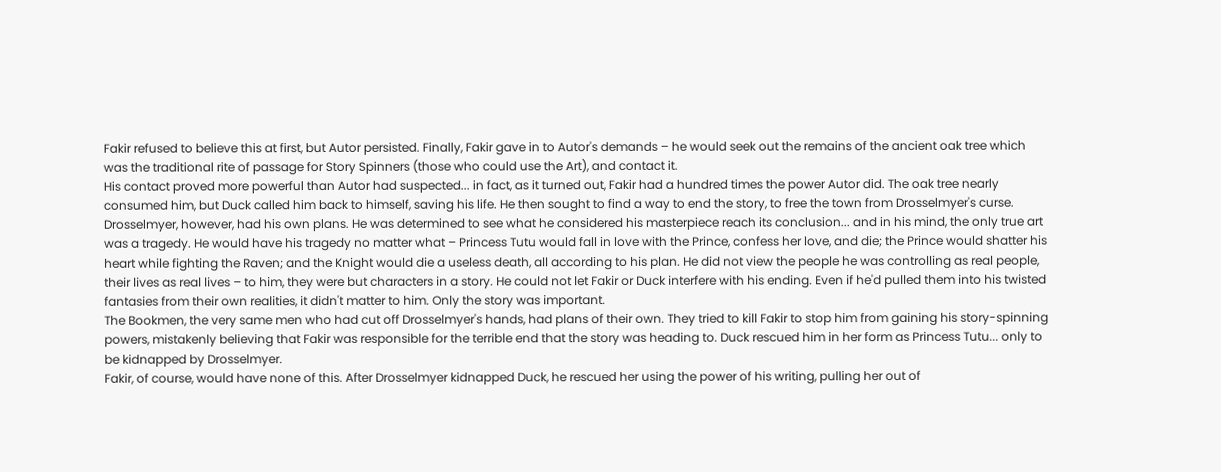Fakir refused to believe this at first, but Autor persisted. Finally, Fakir gave in to Autor's demands – he would seek out the remains of the ancient oak tree which was the traditional rite of passage for Story Spinners (those who could use the Art), and contact it.
His contact proved more powerful than Autor had suspected... in fact, as it turned out, Fakir had a hundred times the power Autor did. The oak tree nearly consumed him, but Duck called him back to himself, saving his life. He then sought to find a way to end the story, to free the town from Drosselmyer's curse.
Drosselmyer, however, had his own plans. He was determined to see what he considered his masterpiece reach its conclusion... and in his mind, the only true art was a tragedy. He would have his tragedy no matter what – Princess Tutu would fall in love with the Prince, confess her love, and die; the Prince would shatter his heart while fighting the Raven; and the Knight would die a useless death, all according to his plan. He did not view the people he was controlling as real people, their lives as real lives – to him, they were but characters in a story. He could not let Fakir or Duck interfere with his ending. Even if he'd pulled them into his twisted fantasies from their own realities, it didn't matter to him. Only the story was important.
The Bookmen, the very same men who had cut off Drosselmyer's hands, had plans of their own. They tried to kill Fakir to stop him from gaining his story-spinning powers, mistakenly believing that Fakir was responsible for the terrible end that the story was heading to. Duck rescued him in her form as Princess Tutu... only to be kidnapped by Drosselmyer.
Fakir, of course, would have none of this. After Drosselmyer kidnapped Duck, he rescued her using the power of his writing, pulling her out of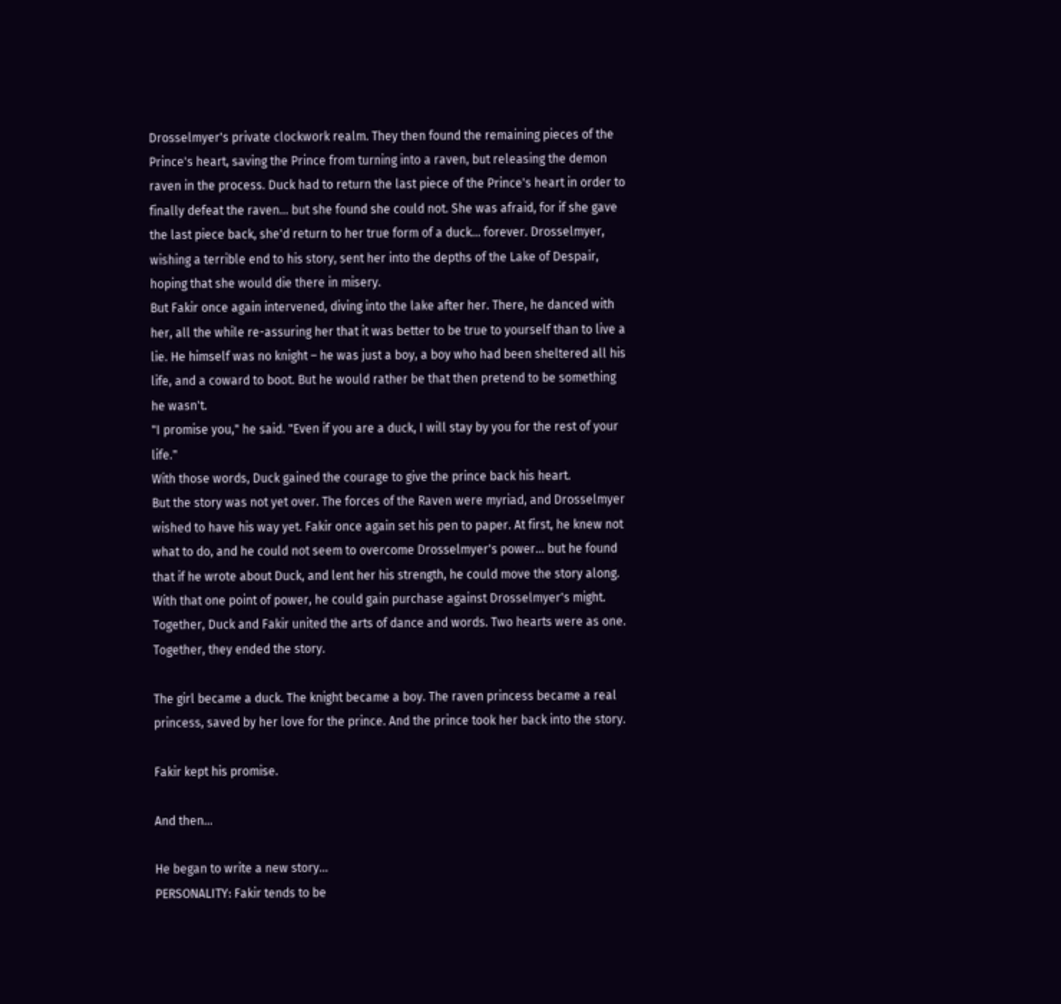Drosselmyer's private clockwork realm. They then found the remaining pieces of the Prince's heart, saving the Prince from turning into a raven, but releasing the demon raven in the process. Duck had to return the last piece of the Prince's heart in order to finally defeat the raven... but she found she could not. She was afraid, for if she gave the last piece back, she'd return to her true form of a duck... forever. Drosselmyer, wishing a terrible end to his story, sent her into the depths of the Lake of Despair, hoping that she would die there in misery.
But Fakir once again intervened, diving into the lake after her. There, he danced with her, all the while re-assuring her that it was better to be true to yourself than to live a lie. He himself was no knight – he was just a boy, a boy who had been sheltered all his life, and a coward to boot. But he would rather be that then pretend to be something he wasn't.
"I promise you," he said. "Even if you are a duck, I will stay by you for the rest of your life."
With those words, Duck gained the courage to give the prince back his heart.
But the story was not yet over. The forces of the Raven were myriad, and Drosselmyer wished to have his way yet. Fakir once again set his pen to paper. At first, he knew not what to do, and he could not seem to overcome Drosselmyer's power... but he found that if he wrote about Duck, and lent her his strength, he could move the story along. With that one point of power, he could gain purchase against Drosselmyer's might.
Together, Duck and Fakir united the arts of dance and words. Two hearts were as one.
Together, they ended the story.

The girl became a duck. The knight became a boy. The raven princess became a real princess, saved by her love for the prince. And the prince took her back into the story.

Fakir kept his promise.

And then...

He began to write a new story...
PERSONALITY: Fakir tends to be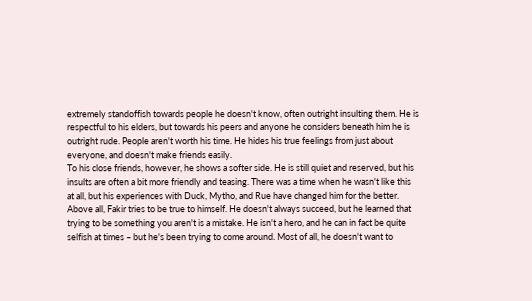extremely standoffish towards people he doesn't know, often outright insulting them. He is respectful to his elders, but towards his peers and anyone he considers beneath him he is outright rude. People aren't worth his time. He hides his true feelings from just about everyone, and doesn't make friends easily.
To his close friends, however, he shows a softer side. He is still quiet and reserved, but his insults are often a bit more friendly and teasing. There was a time when he wasn't like this at all, but his experiences with Duck, Mytho, and Rue have changed him for the better.
Above all, Fakir tries to be true to himself. He doesn't always succeed, but he learned that trying to be something you aren't is a mistake. He isn't a hero, and he can in fact be quite selfish at times – but he's been trying to come around. Most of all, he doesn't want to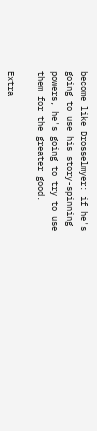become like Drosselmyer: if he's going to use his story-spinning powers, he's going to try to use them for the greater good.

Extra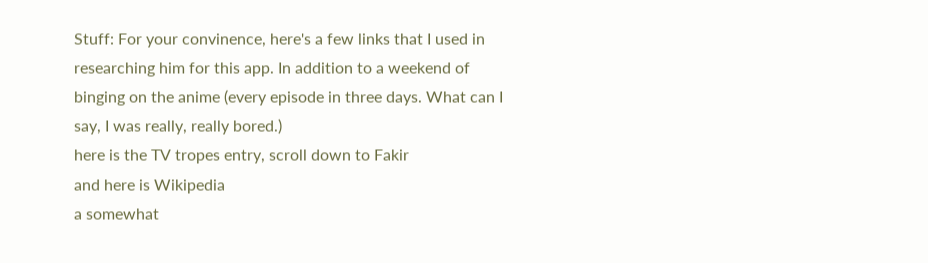Stuff: For your convinence, here's a few links that I used in researching him for this app. In addition to a weekend of binging on the anime (every episode in three days. What can I say, I was really, really bored.)
here is the TV tropes entry, scroll down to Fakir
and here is Wikipedia
a somewhat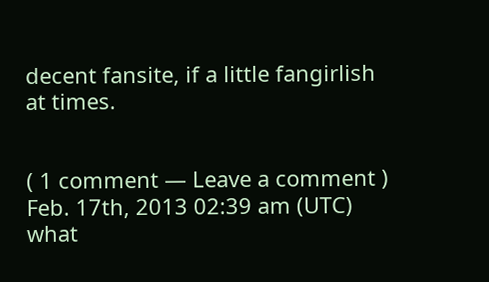decent fansite, if a little fangirlish at times.


( 1 comment — Leave a comment )
Feb. 17th, 2013 02:39 am (UTC)
what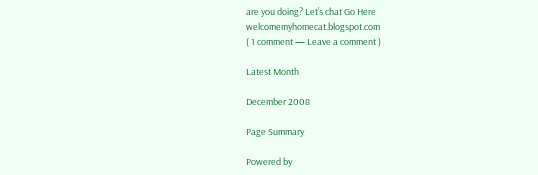are you doing? Let’s chat Go Here welcomemyhomecat.blogspot.com
( 1 comment — Leave a comment )

Latest Month

December 2008

Page Summary

Powered by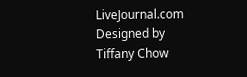LiveJournal.com
Designed by Tiffany Chow